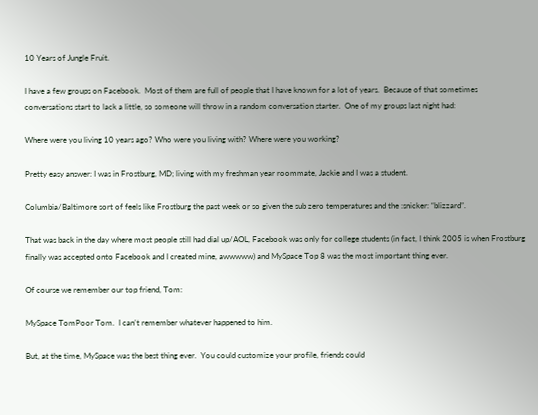10 Years of Jungle Fruit.

I have a few groups on Facebook.  Most of them are full of people that I have known for a lot of years.  Because of that sometimes conversations start to lack a little, so someone will throw in a random conversation starter.  One of my groups last night had:

Where were you living 10 years ago? Who were you living with? Where were you working?

Pretty easy answer: I was in Frostburg, MD; living with my freshman year roommate, Jackie and I was a student.

Columbia/Baltimore sort of feels like Frostburg the past week or so given the sub zero temperatures and the :snicker: “blizzard”.

That was back in the day where most people still had dial up/AOL, Facebook was only for college students (in fact, I think 2005 is when Frostburg finally was accepted onto Facebook and I created mine, awwwww) and MySpace Top 8 was the most important thing ever.

Of course we remember our top friend, Tom:

MySpace TomPoor Tom.  I can’t remember whatever happened to him.

But, at the time, MySpace was the best thing ever.  You could customize your profile, friends could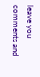leave you comments and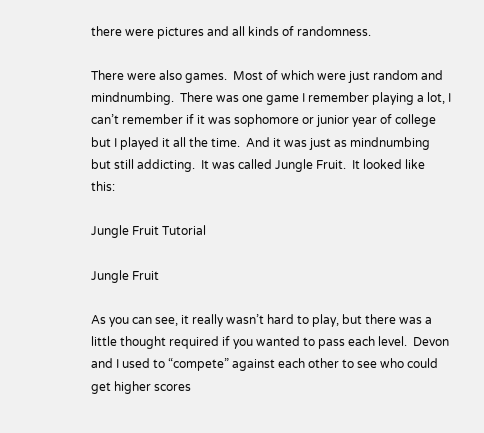there were pictures and all kinds of randomness.

There were also games.  Most of which were just random and mindnumbing.  There was one game I remember playing a lot, I can’t remember if it was sophomore or junior year of college but I played it all the time.  And it was just as mindnumbing but still addicting.  It was called Jungle Fruit.  It looked like this:

Jungle Fruit Tutorial

Jungle Fruit

As you can see, it really wasn’t hard to play, but there was a little thought required if you wanted to pass each level.  Devon and I used to “compete” against each other to see who could get higher scores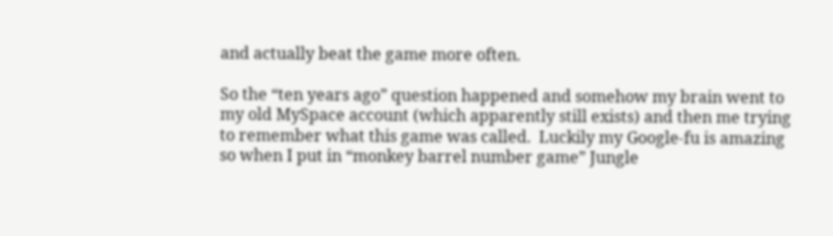and actually beat the game more often.

So the “ten years ago” question happened and somehow my brain went to my old MySpace account (which apparently still exists) and then me trying to remember what this game was called.  Luckily my Google-fu is amazing so when I put in “monkey barrel number game” Jungle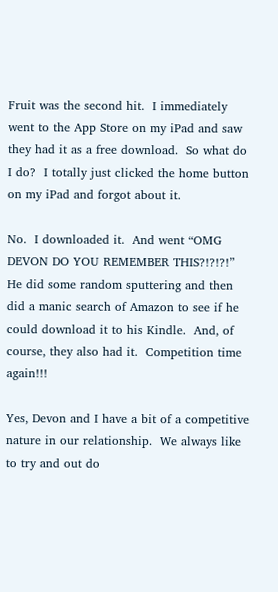Fruit was the second hit.  I immediately went to the App Store on my iPad and saw they had it as a free download.  So what do I do?  I totally just clicked the home button on my iPad and forgot about it.

No.  I downloaded it.  And went “OMG DEVON DO YOU REMEMBER THIS?!?!?!”  He did some random sputtering and then did a manic search of Amazon to see if he could download it to his Kindle.  And, of course, they also had it.  Competition time again!!!

Yes, Devon and I have a bit of a competitive nature in our relationship.  We always like to try and out do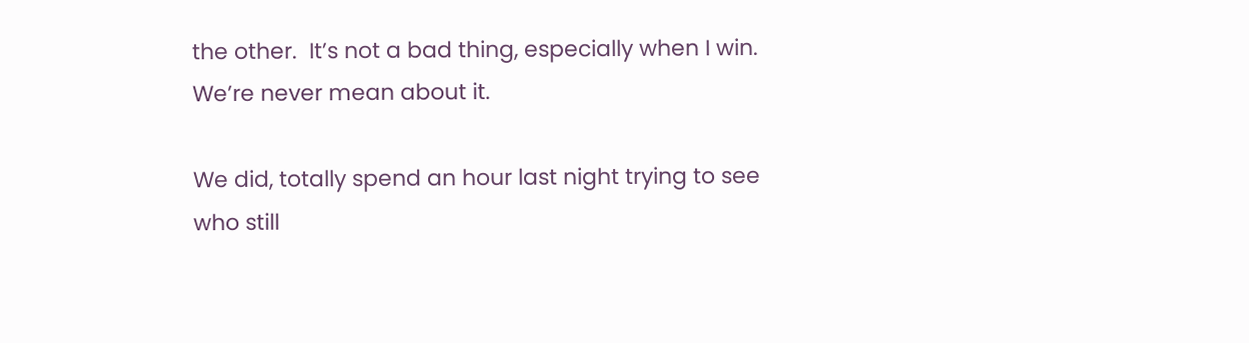the other.  It’s not a bad thing, especially when I win.  We’re never mean about it.

We did, totally spend an hour last night trying to see who still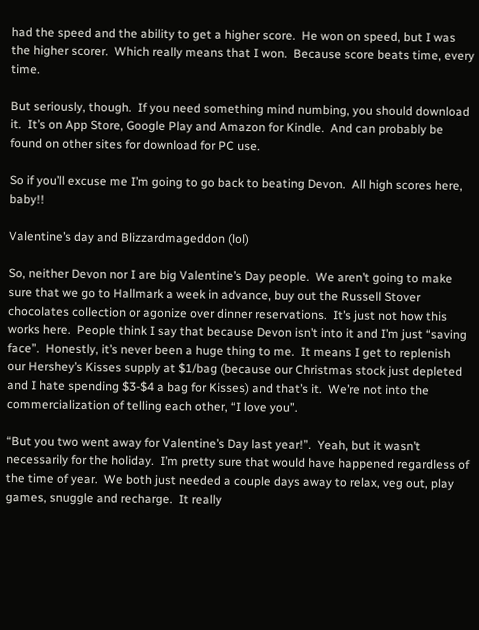had the speed and the ability to get a higher score.  He won on speed, but I was the higher scorer.  Which really means that I won.  Because score beats time, every time.

But seriously, though.  If you need something mind numbing, you should download it.  It’s on App Store, Google Play and Amazon for Kindle.  And can probably be found on other sites for download for PC use.

So if you’ll excuse me I’m going to go back to beating Devon.  All high scores here, baby!!

Valentine’s day and Blizzardmageddon (lol)

So, neither Devon nor I are big Valentine’s Day people.  We aren’t going to make sure that we go to Hallmark a week in advance, buy out the Russell Stover chocolates collection or agonize over dinner reservations.  It’s just not how this works here.  People think I say that because Devon isn’t into it and I’m just “saving face”.  Honestly, it’s never been a huge thing to me.  It means I get to replenish our Hershey’s Kisses supply at $1/bag (because our Christmas stock just depleted and I hate spending $3-$4 a bag for Kisses) and that’s it.  We’re not into the commercialization of telling each other, “I love you”.

“But you two went away for Valentine’s Day last year!”.  Yeah, but it wasn’t necessarily for the holiday.  I’m pretty sure that would have happened regardless of the time of year.  We both just needed a couple days away to relax, veg out, play games, snuggle and recharge.  It really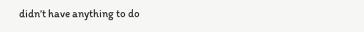didn’t have anything to do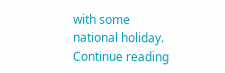with some national holiday.   Continue reading